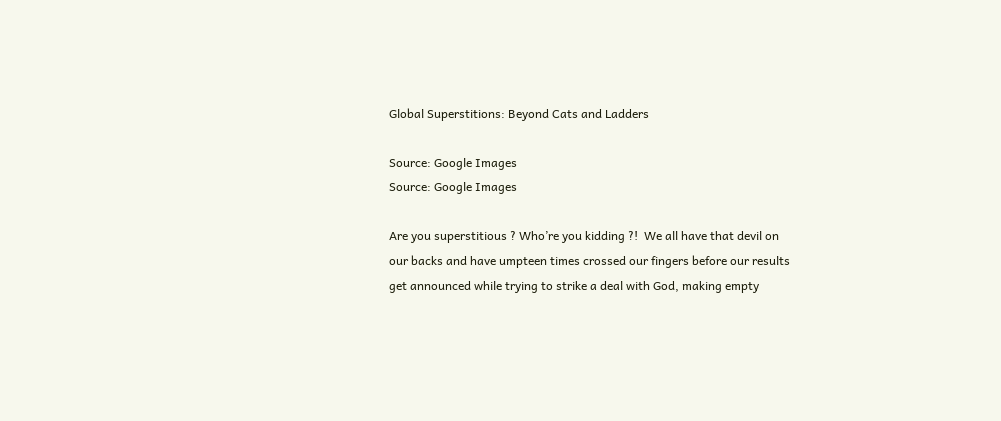Global Superstitions: Beyond Cats and Ladders

Source: Google Images
Source: Google Images

Are you superstitious ? Who’re you kidding ?!  We all have that devil on our backs and have umpteen times crossed our fingers before our results get announced while trying to strike a deal with God, making empty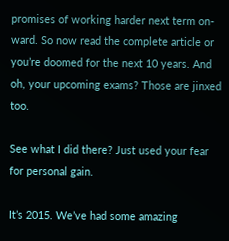promises of working harder next term on-ward. So now read the complete article or you’re doomed for the next 10 years. And oh, your upcoming exams? Those are jinxed too.

See what I did there? Just used your fear for personal gain.

It’s 2015. We’ve had some amazing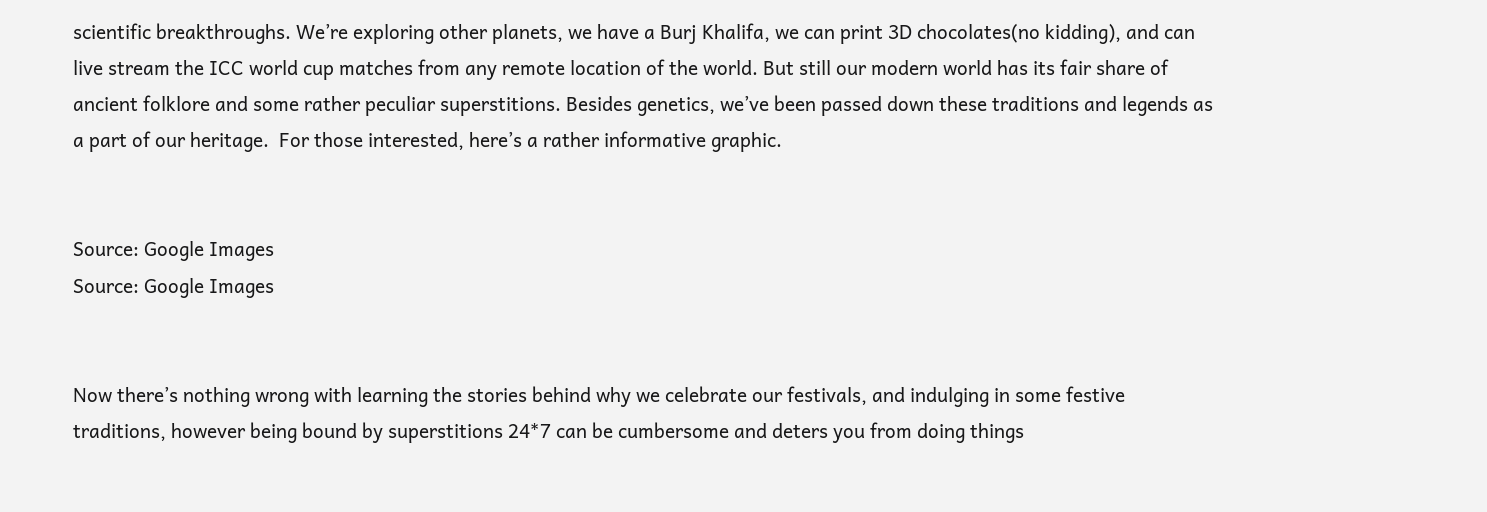scientific breakthroughs. We’re exploring other planets, we have a Burj Khalifa, we can print 3D chocolates(no kidding), and can live stream the ICC world cup matches from any remote location of the world. But still our modern world has its fair share of ancient folklore and some rather peculiar superstitions. Besides genetics, we’ve been passed down these traditions and legends as a part of our heritage.  For those interested, here’s a rather informative graphic.


Source: Google Images
Source: Google Images


Now there’s nothing wrong with learning the stories behind why we celebrate our festivals, and indulging in some festive traditions, however being bound by superstitions 24*7 can be cumbersome and deters you from doing things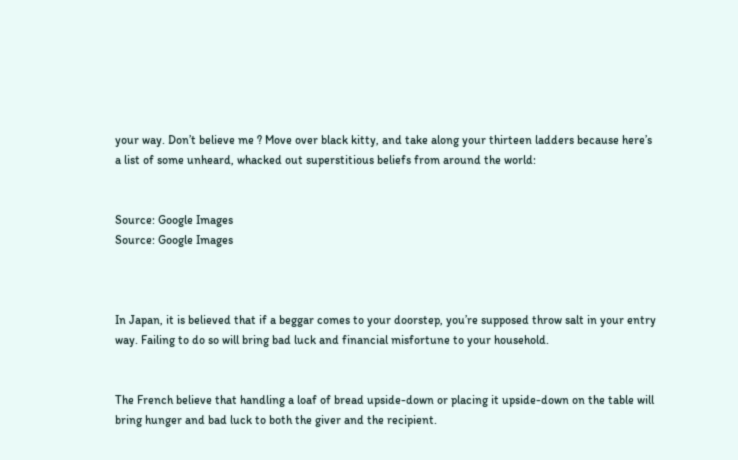your way. Don’t believe me ? Move over black kitty, and take along your thirteen ladders because here’s a list of some unheard, whacked out superstitious beliefs from around the world:


Source: Google Images
Source: Google Images



In Japan, it is believed that if a beggar comes to your doorstep, you’re supposed throw salt in your entry way. Failing to do so will bring bad luck and financial misfortune to your household.


The French believe that handling a loaf of bread upside-down or placing it upside-down on the table will bring hunger and bad luck to both the giver and the recipient.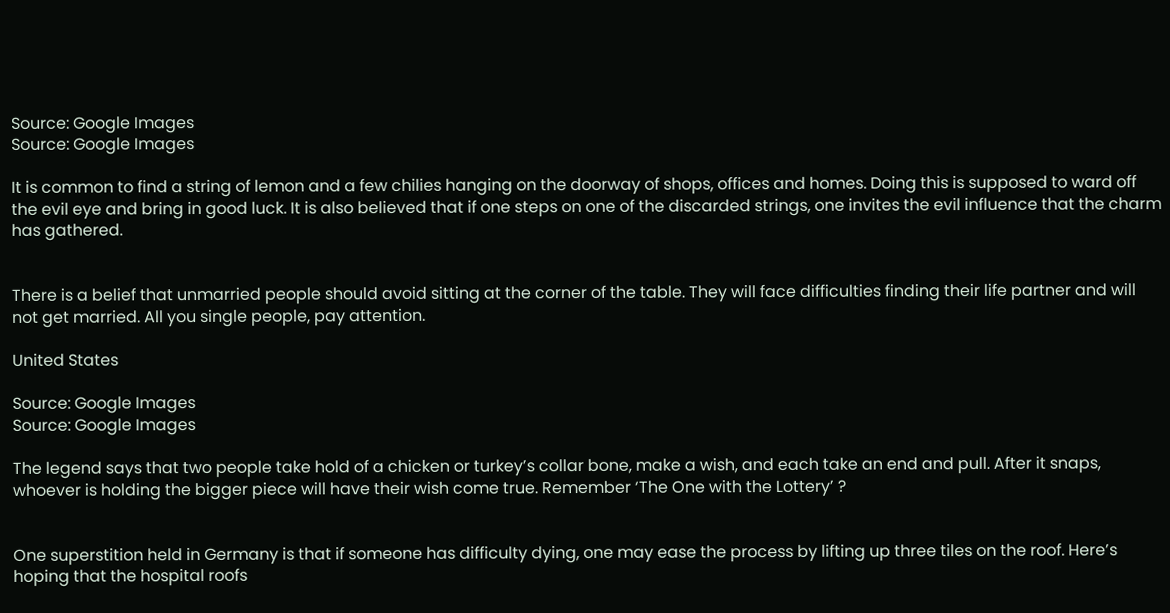Source: Google Images
Source: Google Images

It is common to find a string of lemon and a few chilies hanging on the doorway of shops, offices and homes. Doing this is supposed to ward off the evil eye and bring in good luck. It is also believed that if one steps on one of the discarded strings, one invites the evil influence that the charm has gathered.


There is a belief that unmarried people should avoid sitting at the corner of the table. They will face difficulties finding their life partner and will not get married. All you single people, pay attention.

United States

Source: Google Images
Source: Google Images

The legend says that two people take hold of a chicken or turkey’s collar bone, make a wish, and each take an end and pull. After it snaps, whoever is holding the bigger piece will have their wish come true. Remember ‘The One with the Lottery’ ?


One superstition held in Germany is that if someone has difficulty dying, one may ease the process by lifting up three tiles on the roof. Here’s hoping that the hospital roofs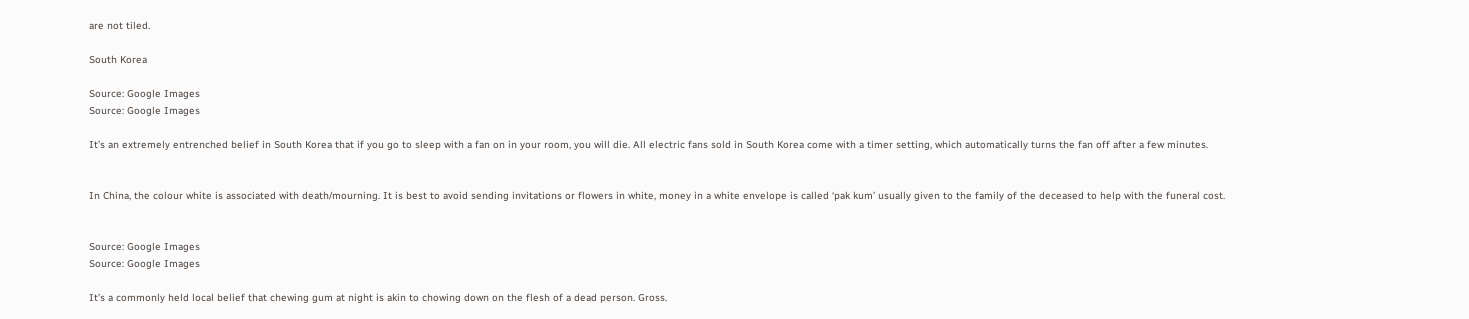are not tiled.

South Korea

Source: Google Images
Source: Google Images

It’s an extremely entrenched belief in South Korea that if you go to sleep with a fan on in your room, you will die. All electric fans sold in South Korea come with a timer setting, which automatically turns the fan off after a few minutes.


In China, the colour white is associated with death/mourning. It is best to avoid sending invitations or flowers in white, money in a white envelope is called ‘pak kum’ usually given to the family of the deceased to help with the funeral cost.


Source: Google Images
Source: Google Images

It’s a commonly held local belief that chewing gum at night is akin to chowing down on the flesh of a dead person. Gross.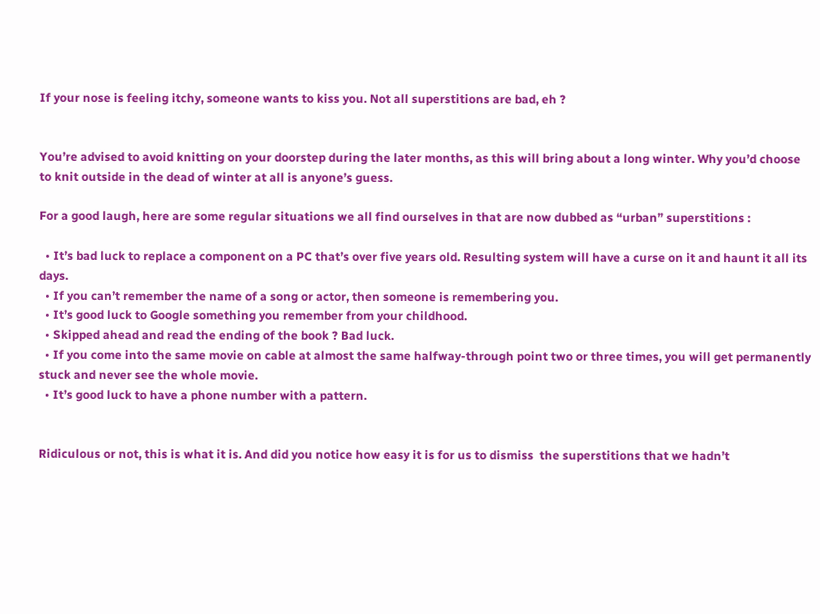If your nose is feeling itchy, someone wants to kiss you. Not all superstitions are bad, eh ?


You’re advised to avoid knitting on your doorstep during the later months, as this will bring about a long winter. Why you’d choose to knit outside in the dead of winter at all is anyone’s guess.

For a good laugh, here are some regular situations we all find ourselves in that are now dubbed as “urban” superstitions :

  • It’s bad luck to replace a component on a PC that’s over five years old. Resulting system will have a curse on it and haunt it all its days.
  • If you can’t remember the name of a song or actor, then someone is remembering you.
  • It’s good luck to Google something you remember from your childhood.
  • Skipped ahead and read the ending of the book ? Bad luck.
  • If you come into the same movie on cable at almost the same halfway-through point two or three times, you will get permanently stuck and never see the whole movie.
  • It’s good luck to have a phone number with a pattern.


Ridiculous or not, this is what it is. And did you notice how easy it is for us to dismiss  the superstitions that we hadn’t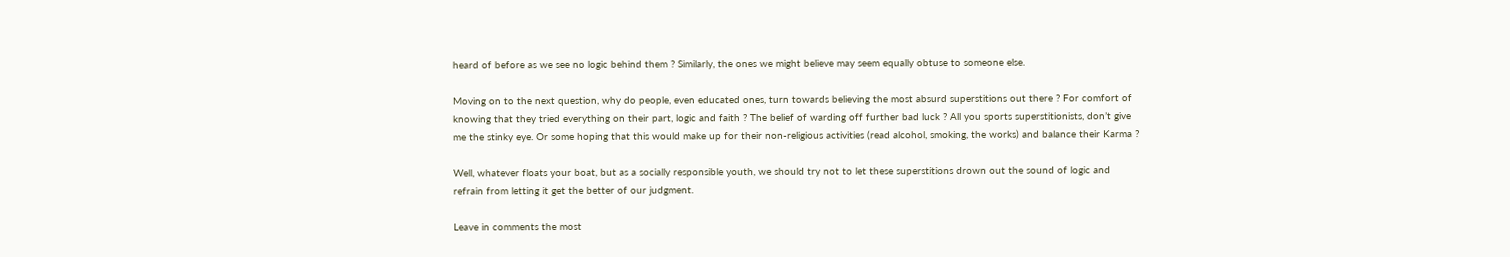heard of before as we see no logic behind them ? Similarly, the ones we might believe may seem equally obtuse to someone else.

Moving on to the next question, why do people, even educated ones, turn towards believing the most absurd superstitions out there ? For comfort of knowing that they tried everything on their part, logic and faith ? The belief of warding off further bad luck ? All you sports superstitionists, don’t give me the stinky eye. Or some hoping that this would make up for their non-religious activities (read alcohol, smoking, the works) and balance their Karma ?

Well, whatever floats your boat, but as a socially responsible youth, we should try not to let these superstitions drown out the sound of logic and refrain from letting it get the better of our judgment.

Leave in comments the most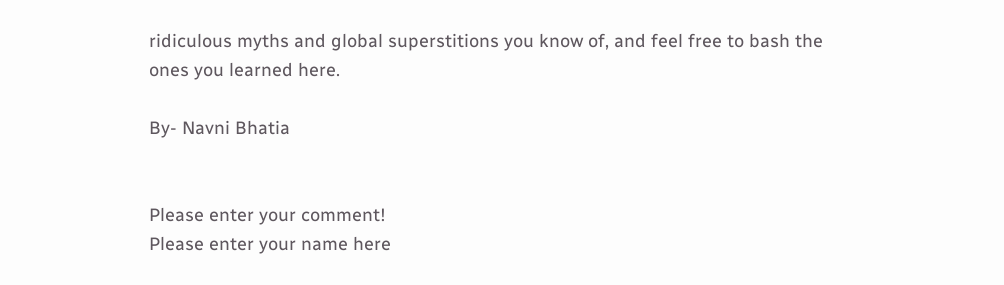ridiculous myths and global superstitions you know of, and feel free to bash the ones you learned here.

By- Navni Bhatia


Please enter your comment!
Please enter your name here